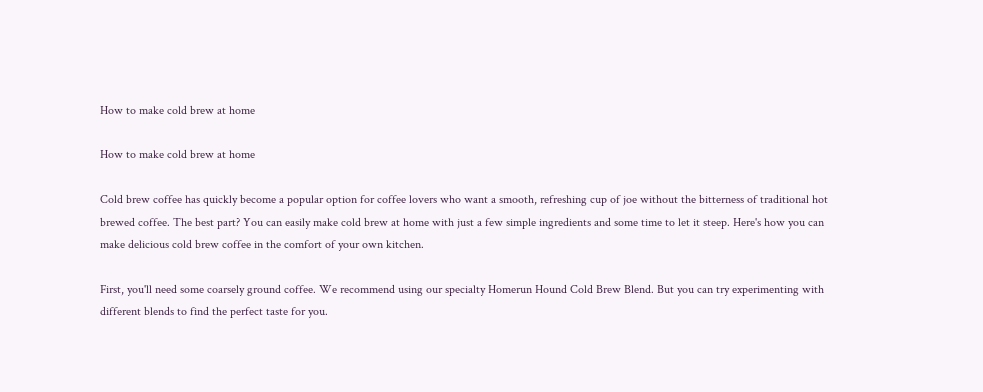How to make cold brew at home

How to make cold brew at home

Cold brew coffee has quickly become a popular option for coffee lovers who want a smooth, refreshing cup of joe without the bitterness of traditional hot brewed coffee. The best part? You can easily make cold brew at home with just a few simple ingredients and some time to let it steep. Here's how you can make delicious cold brew coffee in the comfort of your own kitchen.

First, you'll need some coarsely ground coffee. We recommend using our specialty Homerun Hound Cold Brew Blend. But you can try experimenting with different blends to find the perfect taste for you.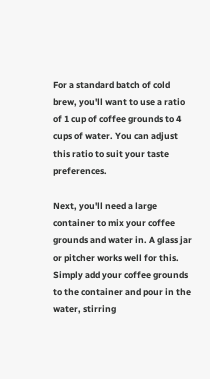For a standard batch of cold brew, you'll want to use a ratio of 1 cup of coffee grounds to 4 cups of water. You can adjust this ratio to suit your taste preferences.

Next, you'll need a large container to mix your coffee grounds and water in. A glass jar or pitcher works well for this. Simply add your coffee grounds to the container and pour in the water, stirring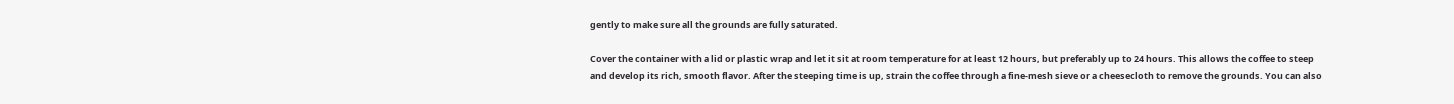gently to make sure all the grounds are fully saturated.

Cover the container with a lid or plastic wrap and let it sit at room temperature for at least 12 hours, but preferably up to 24 hours. This allows the coffee to steep and develop its rich, smooth flavor. After the steeping time is up, strain the coffee through a fine-mesh sieve or a cheesecloth to remove the grounds. You can also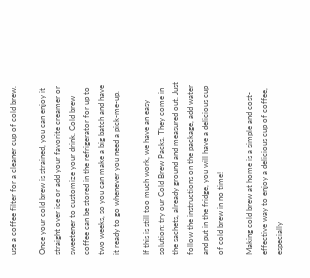use a coffee filter for a cleaner cup of cold brew.

Once your cold brew is strained, you can enjoy it straight over ice or add your favorite creamer or sweetener to customize your drink. Cold brew coffee can be stored in the refrigerator for up to two weeks, so you can make a big batch and have it ready to go whenever you need a pick-me-up.

If this is still too much work, we have an easy solution: try our Cold Brew Packs. They come in the sachets, already ground and measured out. Just follow the instructions on the package, add water and put in the fridge, you will have a delicious cup of cold brew in no time!

Making cold brew at home is a simple and cost-effective way to enjoy a delicious cup of coffee, especially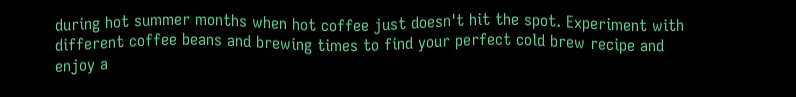during hot summer months when hot coffee just doesn't hit the spot. Experiment with different coffee beans and brewing times to find your perfect cold brew recipe and enjoy a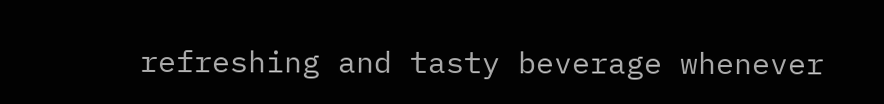refreshing and tasty beverage whenever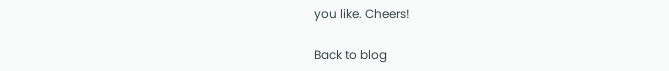you like. Cheers!

Back to blog